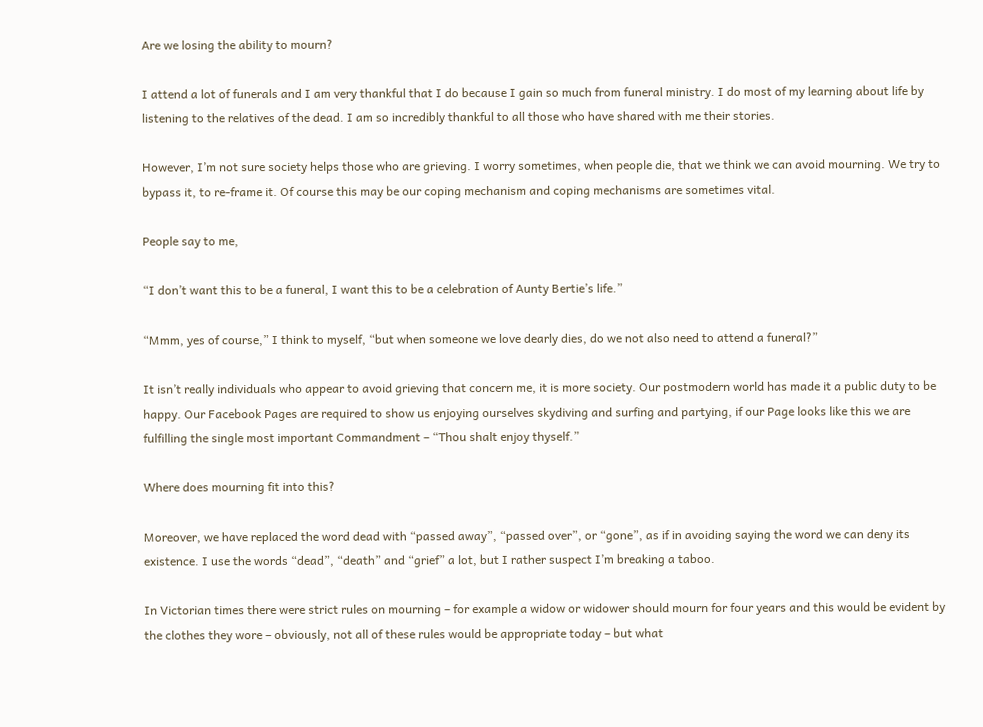Are we losing the ability to mourn?

I attend a lot of funerals and I am very thankful that I do because I gain so much from funeral ministry. I do most of my learning about life by listening to the relatives of the dead. I am so incredibly thankful to all those who have shared with me their stories.

However, I’m not sure society helps those who are grieving. I worry sometimes, when people die, that we think we can avoid mourning. We try to bypass it, to re-frame it. Of course this may be our coping mechanism and coping mechanisms are sometimes vital.

People say to me,

“I don’t want this to be a funeral, I want this to be a celebration of Aunty Bertie’s life.”

“Mmm, yes of course,” I think to myself, “but when someone we love dearly dies, do we not also need to attend a funeral?”

It isn’t really individuals who appear to avoid grieving that concern me, it is more society. Our postmodern world has made it a public duty to be happy. Our Facebook Pages are required to show us enjoying ourselves skydiving and surfing and partying, if our Page looks like this we are fulfilling the single most important Commandment – “Thou shalt enjoy thyself.”

Where does mourning fit into this?

Moreover, we have replaced the word dead with “passed away”, “passed over”, or “gone”, as if in avoiding saying the word we can deny its existence. I use the words “dead”, “death” and “grief” a lot, but I rather suspect I’m breaking a taboo.

In Victorian times there were strict rules on mourning – for example a widow or widower should mourn for four years and this would be evident by the clothes they wore – obviously, not all of these rules would be appropriate today – but what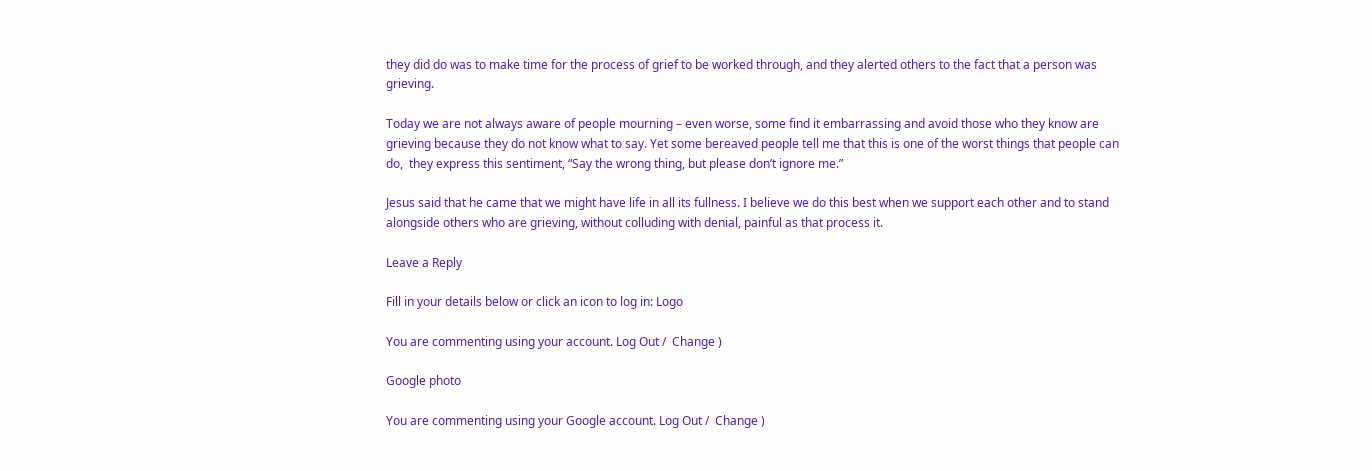they did do was to make time for the process of grief to be worked through, and they alerted others to the fact that a person was grieving.

Today we are not always aware of people mourning – even worse, some find it embarrassing and avoid those who they know are grieving because they do not know what to say. Yet some bereaved people tell me that this is one of the worst things that people can do,  they express this sentiment, “Say the wrong thing, but please don’t ignore me.”

Jesus said that he came that we might have life in all its fullness. I believe we do this best when we support each other and to stand alongside others who are grieving, without colluding with denial, painful as that process it.

Leave a Reply

Fill in your details below or click an icon to log in: Logo

You are commenting using your account. Log Out /  Change )

Google photo

You are commenting using your Google account. Log Out /  Change )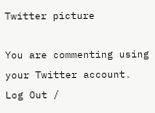Twitter picture

You are commenting using your Twitter account. Log Out /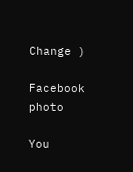Change )

Facebook photo

You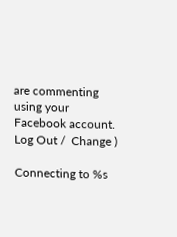are commenting using your Facebook account. Log Out /  Change )

Connecting to %s